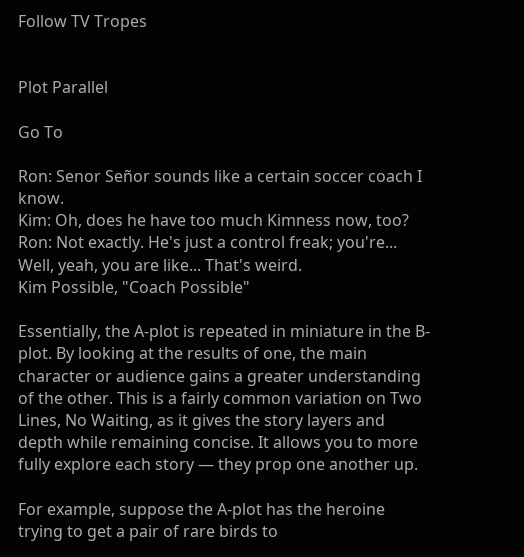Follow TV Tropes


Plot Parallel

Go To

Ron: Senor Señor sounds like a certain soccer coach I know.
Kim: Oh, does he have too much Kimness now, too?
Ron: Not exactly. He's just a control freak; you're... Well, yeah, you are like... That's weird.
Kim Possible, "Coach Possible"

Essentially, the A-plot is repeated in miniature in the B-plot. By looking at the results of one, the main character or audience gains a greater understanding of the other. This is a fairly common variation on Two Lines, No Waiting, as it gives the story layers and depth while remaining concise. It allows you to more fully explore each story — they prop one another up.

For example, suppose the A-plot has the heroine trying to get a pair of rare birds to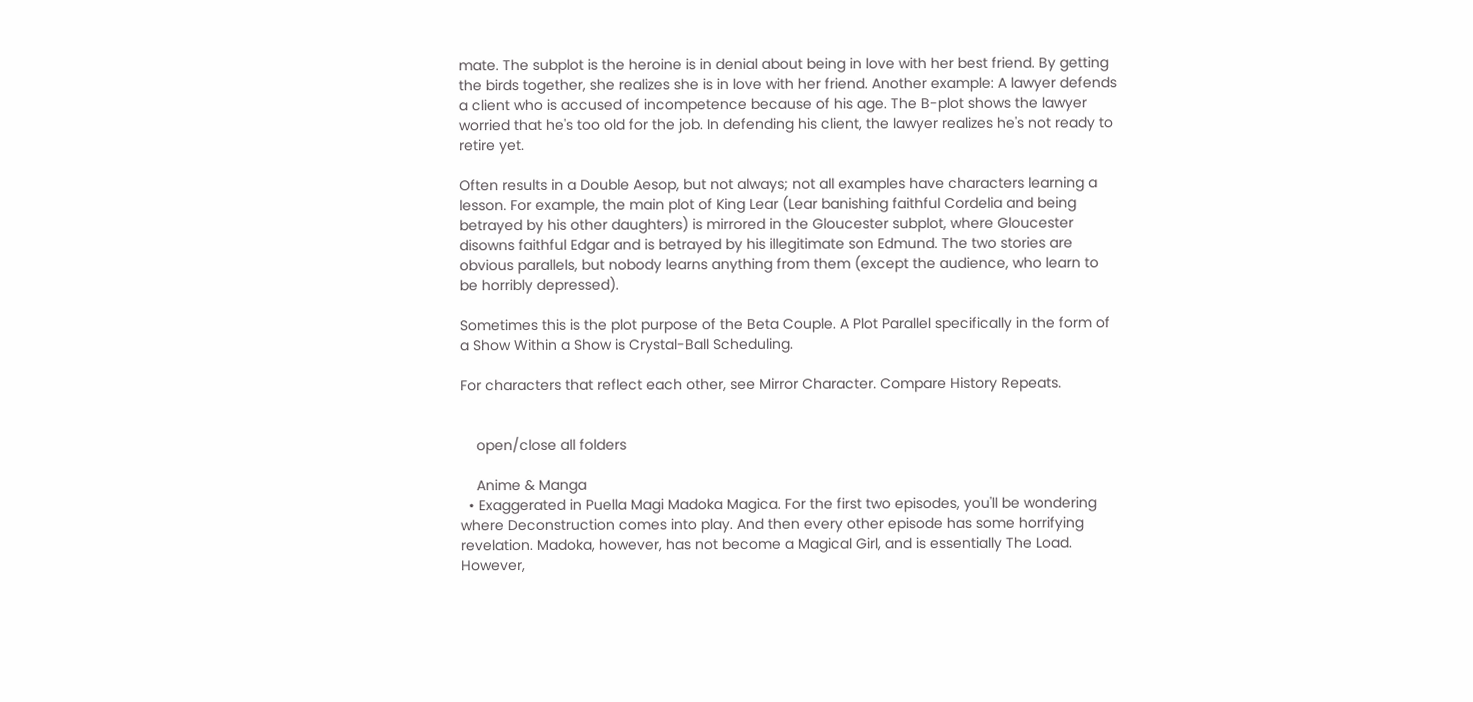mate. The subplot is the heroine is in denial about being in love with her best friend. By getting the birds together, she realizes she is in love with her friend. Another example: A lawyer defends a client who is accused of incompetence because of his age. The B-plot shows the lawyer worried that he's too old for the job. In defending his client, the lawyer realizes he's not ready to retire yet.

Often results in a Double Aesop, but not always; not all examples have characters learning a lesson. For example, the main plot of King Lear (Lear banishing faithful Cordelia and being betrayed by his other daughters) is mirrored in the Gloucester subplot, where Gloucester disowns faithful Edgar and is betrayed by his illegitimate son Edmund. The two stories are obvious parallels, but nobody learns anything from them (except the audience, who learn to be horribly depressed).

Sometimes this is the plot purpose of the Beta Couple. A Plot Parallel specifically in the form of a Show Within a Show is Crystal-Ball Scheduling.

For characters that reflect each other, see Mirror Character. Compare History Repeats.


    open/close all folders

    Anime & Manga
  • Exaggerated in Puella Magi Madoka Magica. For the first two episodes, you'll be wondering where Deconstruction comes into play. And then every other episode has some horrifying revelation. Madoka, however, has not become a Magical Girl, and is essentially The Load. However,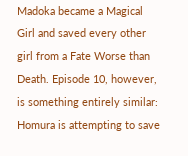Madoka became a Magical Girl and saved every other girl from a Fate Worse than Death. Episode 10, however, is something entirely similar: Homura is attempting to save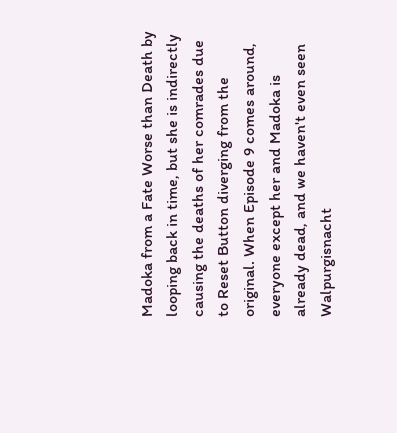Madoka from a Fate Worse than Death by looping back in time, but she is indirectly causing the deaths of her comrades due to Reset Button diverging from the original. When Episode 9 comes around, everyone except her and Madoka is already dead, and we haven't even seen Walpurgisnacht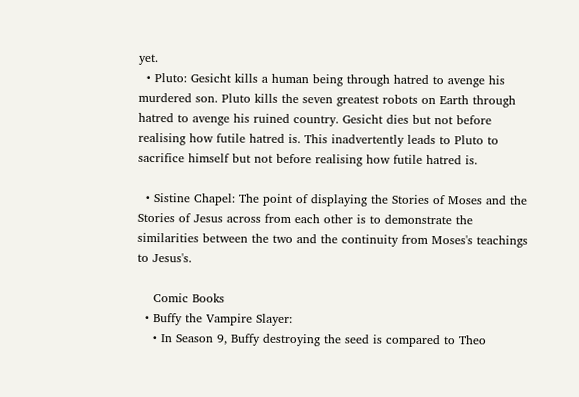yet.
  • Pluto: Gesicht kills a human being through hatred to avenge his murdered son. Pluto kills the seven greatest robots on Earth through hatred to avenge his ruined country. Gesicht dies but not before realising how futile hatred is. This inadvertently leads to Pluto to sacrifice himself but not before realising how futile hatred is.

  • Sistine Chapel: The point of displaying the Stories of Moses and the Stories of Jesus across from each other is to demonstrate the similarities between the two and the continuity from Moses's teachings to Jesus's.

    Comic Books
  • Buffy the Vampire Slayer:
    • In Season 9, Buffy destroying the seed is compared to Theo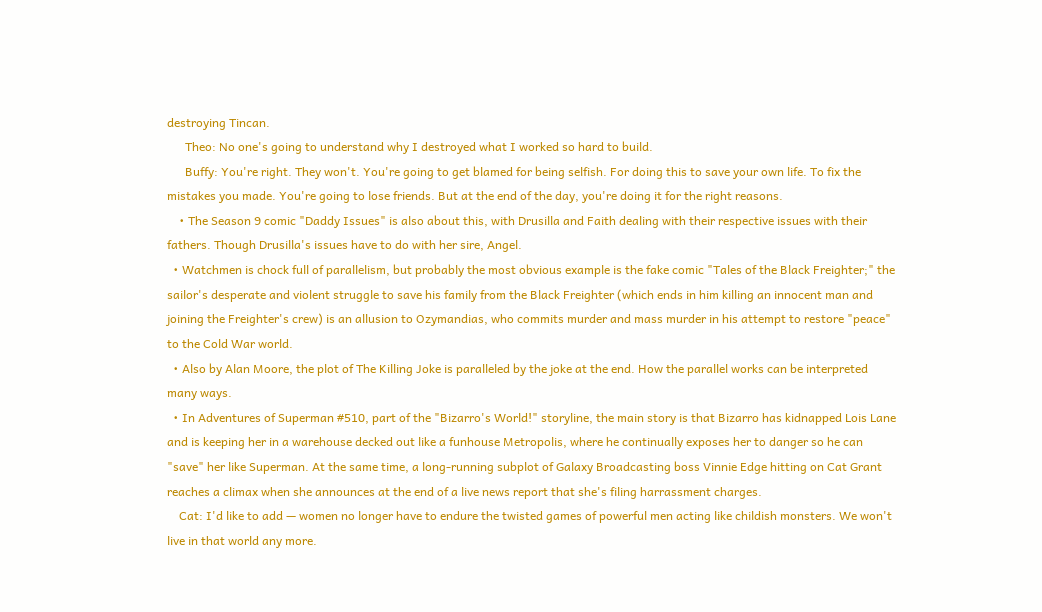destroying Tincan.
      Theo: No one's going to understand why I destroyed what I worked so hard to build.
      Buffy: You're right. They won't. You're going to get blamed for being selfish. For doing this to save your own life. To fix the mistakes you made. You're going to lose friends. But at the end of the day, you're doing it for the right reasons.
    • The Season 9 comic "Daddy Issues" is also about this, with Drusilla and Faith dealing with their respective issues with their fathers. Though Drusilla's issues have to do with her sire, Angel.
  • Watchmen is chock full of parallelism, but probably the most obvious example is the fake comic "Tales of the Black Freighter;" the sailor's desperate and violent struggle to save his family from the Black Freighter (which ends in him killing an innocent man and joining the Freighter's crew) is an allusion to Ozymandias, who commits murder and mass murder in his attempt to restore "peace" to the Cold War world.
  • Also by Alan Moore, the plot of The Killing Joke is paralleled by the joke at the end. How the parallel works can be interpreted many ways.
  • In Adventures of Superman #510, part of the "Bizarro's World!" storyline, the main story is that Bizarro has kidnapped Lois Lane and is keeping her in a warehouse decked out like a funhouse Metropolis, where he continually exposes her to danger so he can "save" her like Superman. At the same time, a long-running subplot of Galaxy Broadcasting boss Vinnie Edge hitting on Cat Grant reaches a climax when she announces at the end of a live news report that she's filing harrassment charges.
    Cat: I'd like to add — women no longer have to endure the twisted games of powerful men acting like childish monsters. We won't live in that world any more.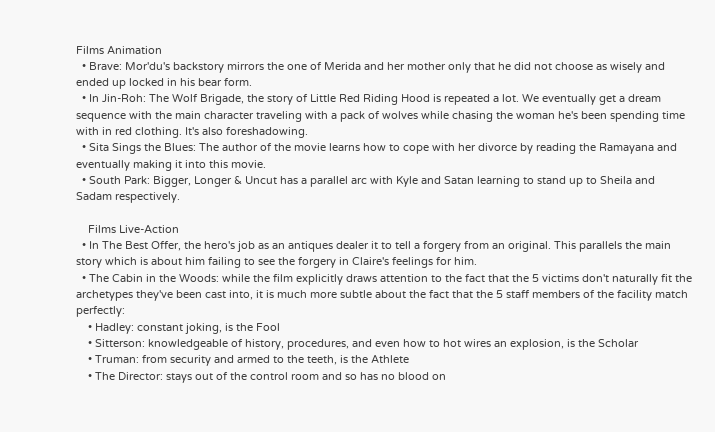Films Animation
  • Brave: Mor'du's backstory mirrors the one of Merida and her mother only that he did not choose as wisely and ended up locked in his bear form.
  • In Jin-Roh: The Wolf Brigade, the story of Little Red Riding Hood is repeated a lot. We eventually get a dream sequence with the main character traveling with a pack of wolves while chasing the woman he's been spending time with in red clothing. It's also foreshadowing.
  • Sita Sings the Blues: The author of the movie learns how to cope with her divorce by reading the Ramayana and eventually making it into this movie.
  • South Park: Bigger, Longer & Uncut has a parallel arc with Kyle and Satan learning to stand up to Sheila and Sadam respectively.

    Films Live-Action
  • In The Best Offer, the hero's job as an antiques dealer it to tell a forgery from an original. This parallels the main story which is about him failing to see the forgery in Claire's feelings for him.
  • The Cabin in the Woods: while the film explicitly draws attention to the fact that the 5 victims don't naturally fit the archetypes they've been cast into, it is much more subtle about the fact that the 5 staff members of the facility match perfectly:
    • Hadley: constant joking, is the Fool
    • Sitterson: knowledgeable of history, procedures, and even how to hot wires an explosion, is the Scholar
    • Truman: from security and armed to the teeth, is the Athlete
    • The Director: stays out of the control room and so has no blood on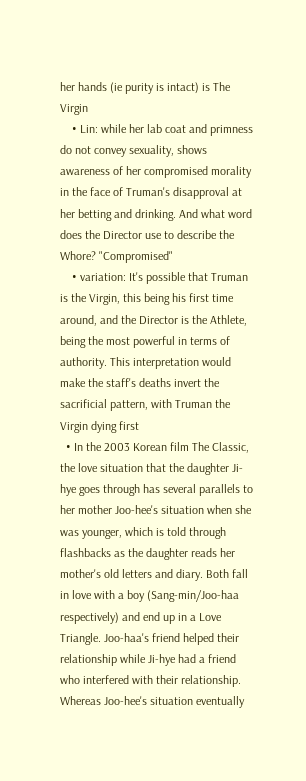her hands (ie purity is intact) is The Virgin
    • Lin: while her lab coat and primness do not convey sexuality, shows awareness of her compromised morality in the face of Truman's disapproval at her betting and drinking. And what word does the Director use to describe the Whore? "Compromised"
    • variation: It's possible that Truman is the Virgin, this being his first time around, and the Director is the Athlete, being the most powerful in terms of authority. This interpretation would make the staff's deaths invert the sacrificial pattern, with Truman the Virgin dying first
  • In the 2003 Korean film The Classic, the love situation that the daughter Ji-hye goes through has several parallels to her mother Joo-hee's situation when she was younger, which is told through flashbacks as the daughter reads her mother's old letters and diary. Both fall in love with a boy (Sang-min/Joo-haa respectively) and end up in a Love Triangle. Joo-haa's friend helped their relationship while Ji-hye had a friend who interfered with their relationship. Whereas Joo-hee's situation eventually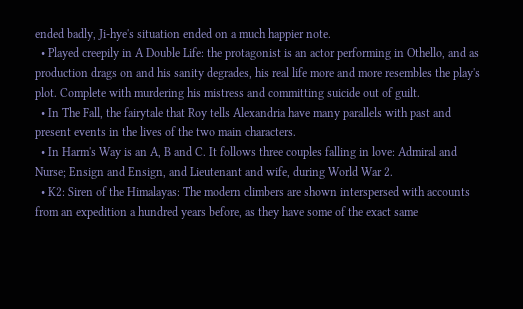ended badly, Ji-hye's situation ended on a much happier note.
  • Played creepily in A Double Life: the protagonist is an actor performing in Othello, and as production drags on and his sanity degrades, his real life more and more resembles the play's plot. Complete with murdering his mistress and committing suicide out of guilt.
  • In The Fall, the fairytale that Roy tells Alexandria have many parallels with past and present events in the lives of the two main characters.
  • In Harm's Way is an A, B and C. It follows three couples falling in love: Admiral and Nurse; Ensign and Ensign, and Lieutenant and wife, during World War 2.
  • K2: Siren of the Himalayas: The modern climbers are shown interspersed with accounts from an expedition a hundred years before, as they have some of the exact same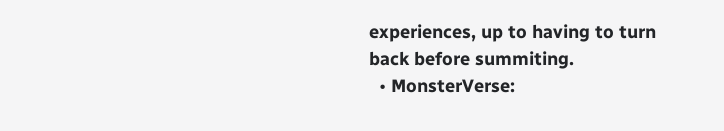experiences, up to having to turn back before summiting.
  • MonsterVerse: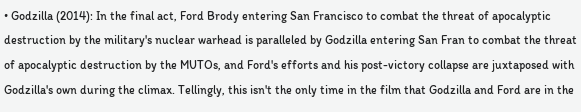• Godzilla (2014): In the final act, Ford Brody entering San Francisco to combat the threat of apocalyptic destruction by the military's nuclear warhead is paralleled by Godzilla entering San Fran to combat the threat of apocalyptic destruction by the MUTOs, and Ford's efforts and his post-victory collapse are juxtaposed with Godzilla's own during the climax. Tellingly, this isn't the only time in the film that Godzilla and Ford are in the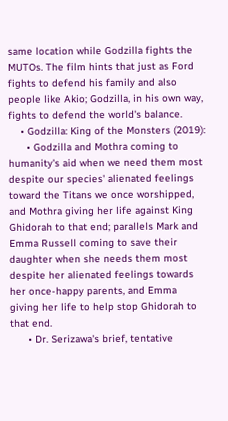same location while Godzilla fights the MUTOs. The film hints that just as Ford fights to defend his family and also people like Akio; Godzilla, in his own way, fights to defend the world's balance.
    • Godzilla: King of the Monsters (2019):
      • Godzilla and Mothra coming to humanity's aid when we need them most despite our species' alienated feelings toward the Titans we once worshipped, and Mothra giving her life against King Ghidorah to that end; parallels Mark and Emma Russell coming to save their daughter when she needs them most despite her alienated feelings towards her once-happy parents, and Emma giving her life to help stop Ghidorah to that end.
      • Dr. Serizawa's brief, tentative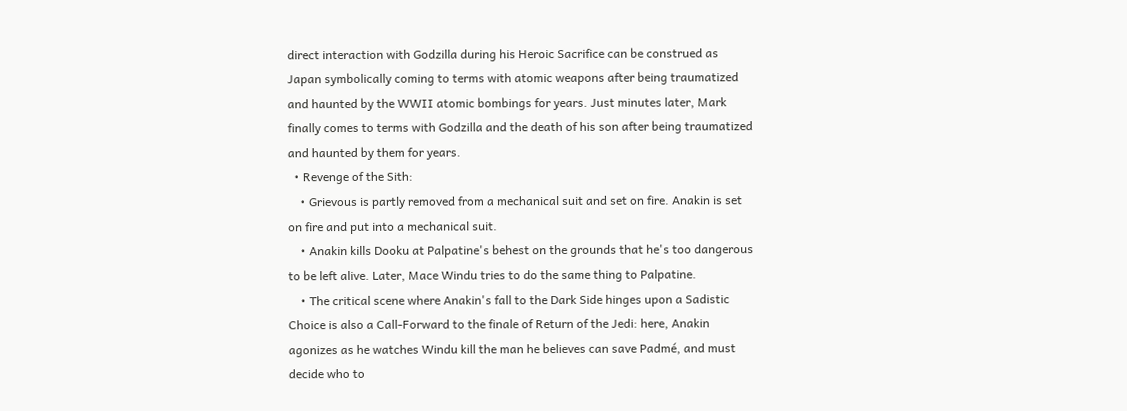direct interaction with Godzilla during his Heroic Sacrifice can be construed as Japan symbolically coming to terms with atomic weapons after being traumatized and haunted by the WWII atomic bombings for years. Just minutes later, Mark finally comes to terms with Godzilla and the death of his son after being traumatized and haunted by them for years.
  • Revenge of the Sith:
    • Grievous is partly removed from a mechanical suit and set on fire. Anakin is set on fire and put into a mechanical suit.
    • Anakin kills Dooku at Palpatine's behest on the grounds that he's too dangerous to be left alive. Later, Mace Windu tries to do the same thing to Palpatine.
    • The critical scene where Anakin's fall to the Dark Side hinges upon a Sadistic Choice is also a Call-Forward to the finale of Return of the Jedi: here, Anakin agonizes as he watches Windu kill the man he believes can save Padmé, and must decide who to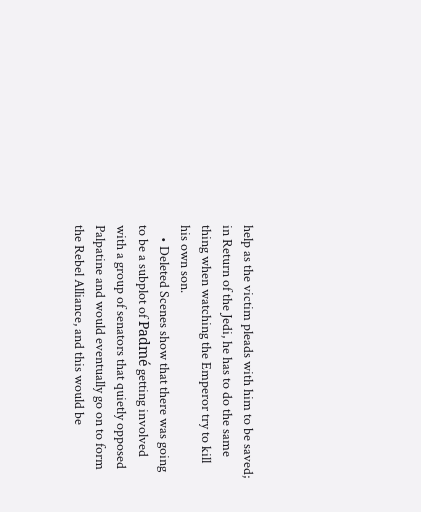help as the victim pleads with him to be saved; in Return of the Jedi, he has to do the same thing when watching the Emperor try to kill his own son.
    • Deleted Scenes show that there was going to be a subplot of Padmé getting involved with a group of senators that quietly opposed Palpatine and would eventually go on to form the Rebel Alliance, and this would be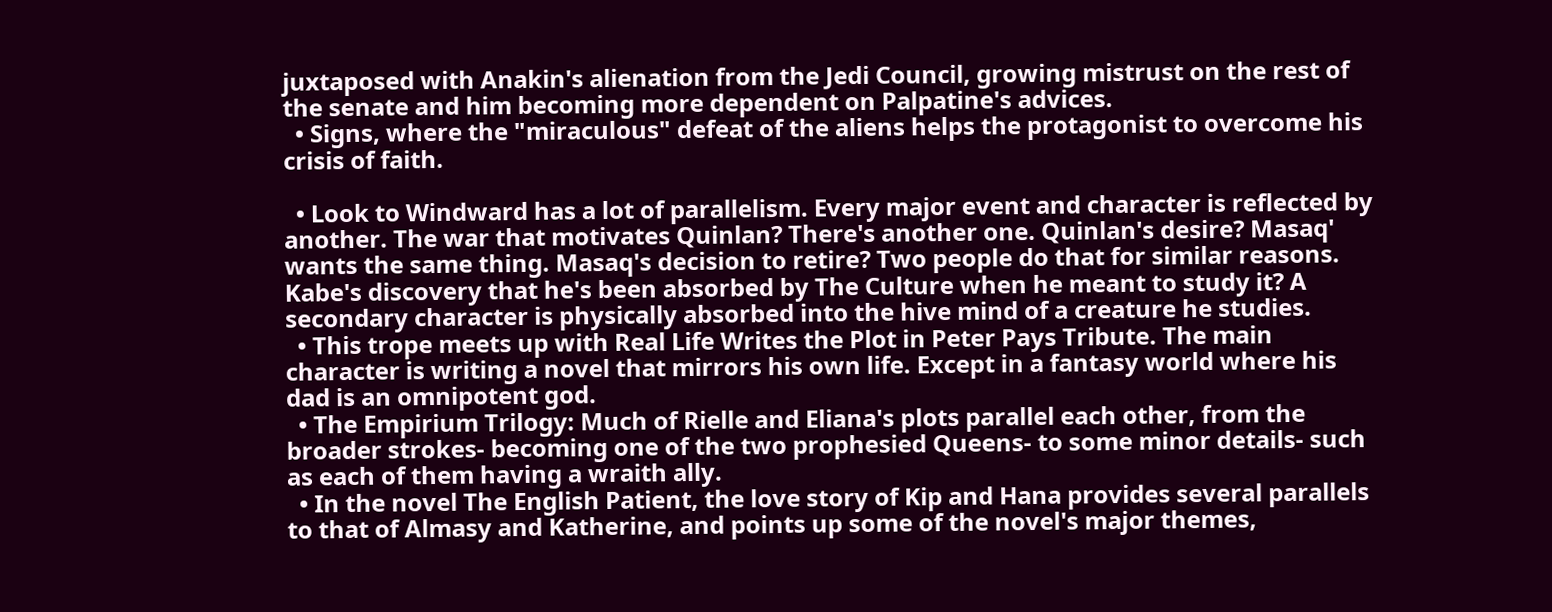juxtaposed with Anakin's alienation from the Jedi Council, growing mistrust on the rest of the senate and him becoming more dependent on Palpatine's advices.
  • Signs, where the "miraculous" defeat of the aliens helps the protagonist to overcome his crisis of faith.

  • Look to Windward has a lot of parallelism. Every major event and character is reflected by another. The war that motivates Quinlan? There's another one. Quinlan's desire? Masaq' wants the same thing. Masaq's decision to retire? Two people do that for similar reasons. Kabe's discovery that he's been absorbed by The Culture when he meant to study it? A secondary character is physically absorbed into the hive mind of a creature he studies.
  • This trope meets up with Real Life Writes the Plot in Peter Pays Tribute. The main character is writing a novel that mirrors his own life. Except in a fantasy world where his dad is an omnipotent god.
  • The Empirium Trilogy: Much of Rielle and Eliana's plots parallel each other, from the broader strokes- becoming one of the two prophesied Queens- to some minor details- such as each of them having a wraith ally.
  • In the novel The English Patient, the love story of Kip and Hana provides several parallels to that of Almasy and Katherine, and points up some of the novel's major themes,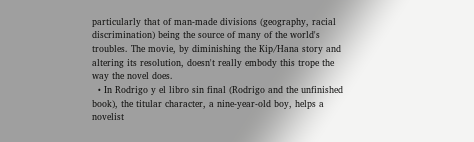particularly that of man-made divisions (geography, racial discrimination) being the source of many of the world's troubles. The movie, by diminishing the Kip/Hana story and altering its resolution, doesn't really embody this trope the way the novel does.
  • In Rodrigo y el libro sin final (Rodrigo and the unfinished book), the titular character, a nine-year-old boy, helps a novelist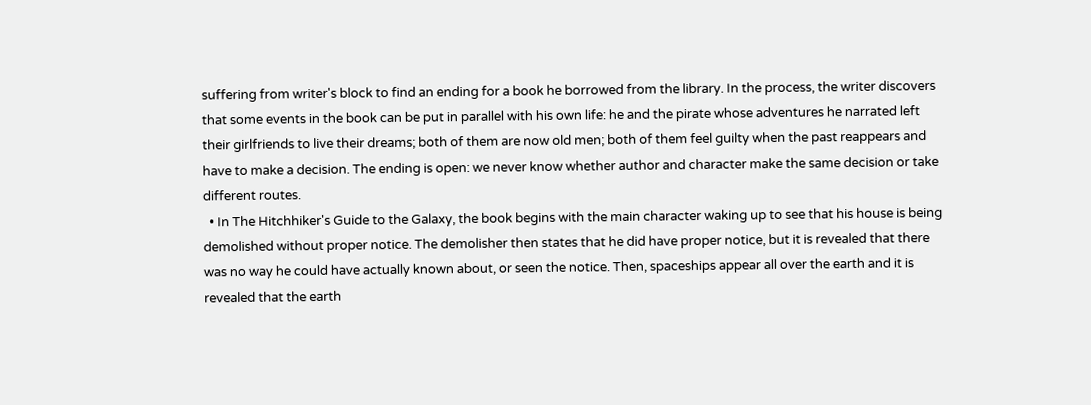suffering from writer's block to find an ending for a book he borrowed from the library. In the process, the writer discovers that some events in the book can be put in parallel with his own life: he and the pirate whose adventures he narrated left their girlfriends to live their dreams; both of them are now old men; both of them feel guilty when the past reappears and have to make a decision. The ending is open: we never know whether author and character make the same decision or take different routes.
  • In The Hitchhiker's Guide to the Galaxy, the book begins with the main character waking up to see that his house is being demolished without proper notice. The demolisher then states that he did have proper notice, but it is revealed that there was no way he could have actually known about, or seen the notice. Then, spaceships appear all over the earth and it is revealed that the earth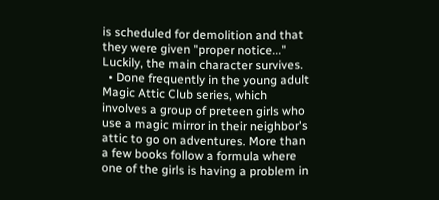is scheduled for demolition and that they were given "proper notice..." Luckily, the main character survives.
  • Done frequently in the young adult Magic Attic Club series, which involves a group of preteen girls who use a magic mirror in their neighbor's attic to go on adventures. More than a few books follow a formula where one of the girls is having a problem in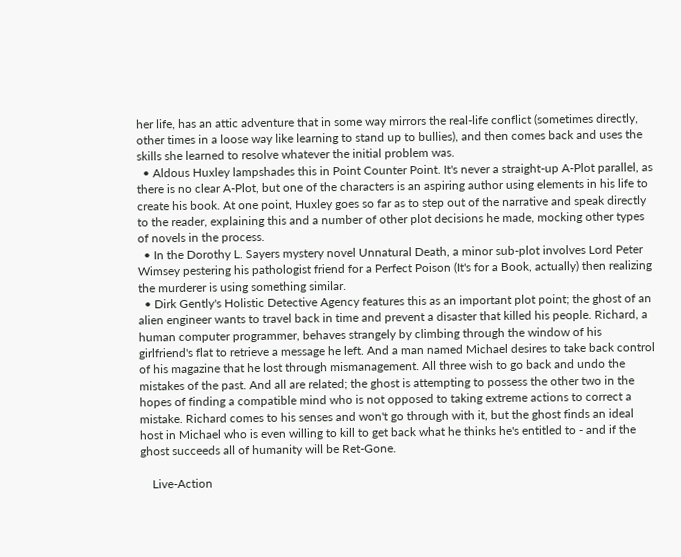her life, has an attic adventure that in some way mirrors the real-life conflict (sometimes directly, other times in a loose way like learning to stand up to bullies), and then comes back and uses the skills she learned to resolve whatever the initial problem was.
  • Aldous Huxley lampshades this in Point Counter Point. It's never a straight-up A-Plot parallel, as there is no clear A-Plot, but one of the characters is an aspiring author using elements in his life to create his book. At one point, Huxley goes so far as to step out of the narrative and speak directly to the reader, explaining this and a number of other plot decisions he made, mocking other types of novels in the process.
  • In the Dorothy L. Sayers mystery novel Unnatural Death, a minor sub-plot involves Lord Peter Wimsey pestering his pathologist friend for a Perfect Poison (It's for a Book, actually) then realizing the murderer is using something similar.
  • Dirk Gently's Holistic Detective Agency features this as an important plot point; the ghost of an alien engineer wants to travel back in time and prevent a disaster that killed his people. Richard, a human computer programmer, behaves strangely by climbing through the window of his girlfriend's flat to retrieve a message he left. And a man named Michael desires to take back control of his magazine that he lost through mismanagement. All three wish to go back and undo the mistakes of the past. And all are related; the ghost is attempting to possess the other two in the hopes of finding a compatible mind who is not opposed to taking extreme actions to correct a mistake. Richard comes to his senses and won't go through with it, but the ghost finds an ideal host in Michael who is even willing to kill to get back what he thinks he's entitled to - and if the ghost succeeds all of humanity will be Ret-Gone.

    Live-Action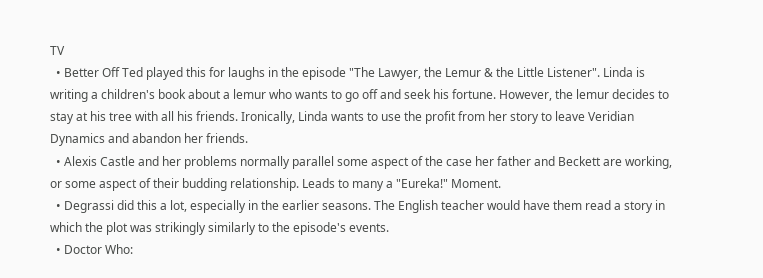TV
  • Better Off Ted played this for laughs in the episode "The Lawyer, the Lemur & the Little Listener". Linda is writing a children's book about a lemur who wants to go off and seek his fortune. However, the lemur decides to stay at his tree with all his friends. Ironically, Linda wants to use the profit from her story to leave Veridian Dynamics and abandon her friends.
  • Alexis Castle and her problems normally parallel some aspect of the case her father and Beckett are working, or some aspect of their budding relationship. Leads to many a "Eureka!" Moment.
  • Degrassi did this a lot, especially in the earlier seasons. The English teacher would have them read a story in which the plot was strikingly similarly to the episode's events.
  • Doctor Who: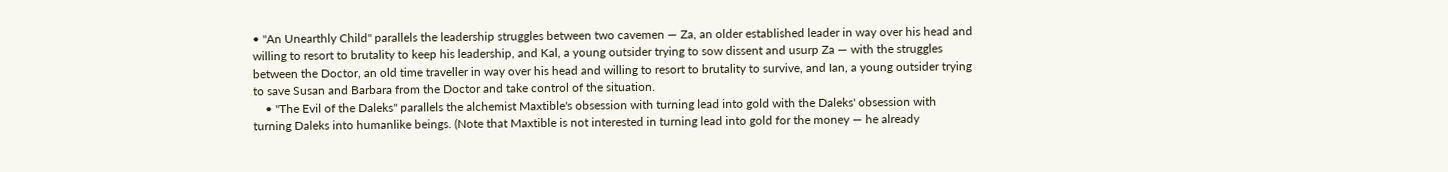• "An Unearthly Child" parallels the leadership struggles between two cavemen — Za, an older established leader in way over his head and willing to resort to brutality to keep his leadership, and Kal, a young outsider trying to sow dissent and usurp Za — with the struggles between the Doctor, an old time traveller in way over his head and willing to resort to brutality to survive, and Ian, a young outsider trying to save Susan and Barbara from the Doctor and take control of the situation.
    • "The Evil of the Daleks" parallels the alchemist Maxtible's obsession with turning lead into gold with the Daleks' obsession with turning Daleks into humanlike beings. (Note that Maxtible is not interested in turning lead into gold for the money — he already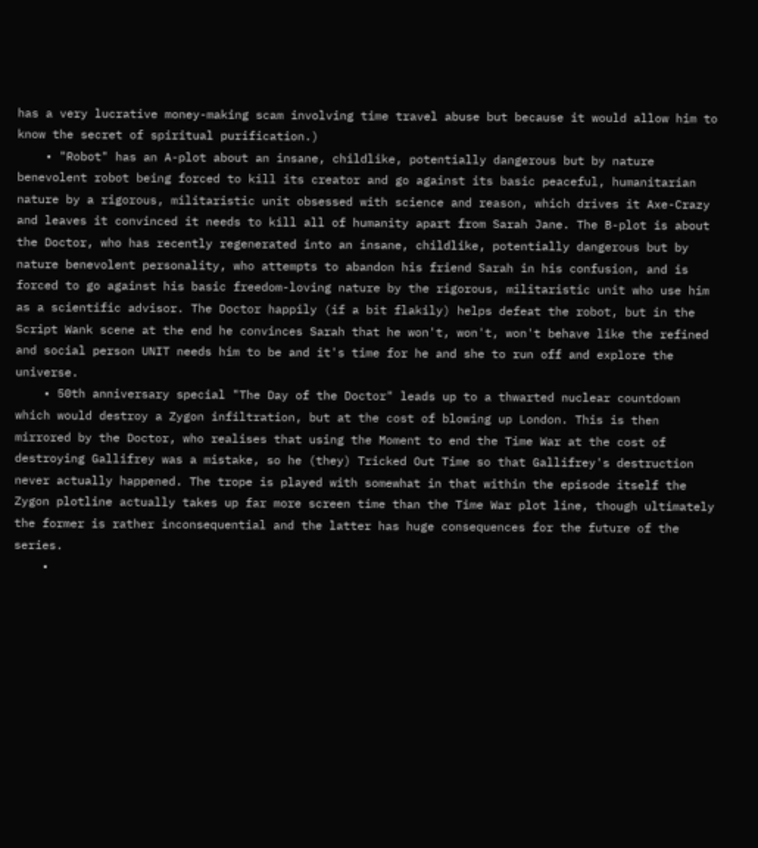has a very lucrative money-making scam involving time travel abuse but because it would allow him to know the secret of spiritual purification.)
    • "Robot" has an A-plot about an insane, childlike, potentially dangerous but by nature benevolent robot being forced to kill its creator and go against its basic peaceful, humanitarian nature by a rigorous, militaristic unit obsessed with science and reason, which drives it Axe-Crazy and leaves it convinced it needs to kill all of humanity apart from Sarah Jane. The B-plot is about the Doctor, who has recently regenerated into an insane, childlike, potentially dangerous but by nature benevolent personality, who attempts to abandon his friend Sarah in his confusion, and is forced to go against his basic freedom-loving nature by the rigorous, militaristic unit who use him as a scientific advisor. The Doctor happily (if a bit flakily) helps defeat the robot, but in the Script Wank scene at the end he convinces Sarah that he won't, won't, won't behave like the refined and social person UNIT needs him to be and it's time for he and she to run off and explore the universe.
    • 50th anniversary special "The Day of the Doctor" leads up to a thwarted nuclear countdown which would destroy a Zygon infiltration, but at the cost of blowing up London. This is then mirrored by the Doctor, who realises that using the Moment to end the Time War at the cost of destroying Gallifrey was a mistake, so he (they) Tricked Out Time so that Gallifrey's destruction never actually happened. The trope is played with somewhat in that within the episode itself the Zygon plotline actually takes up far more screen time than the Time War plot line, though ultimately the former is rather inconsequential and the latter has huge consequences for the future of the series.
    •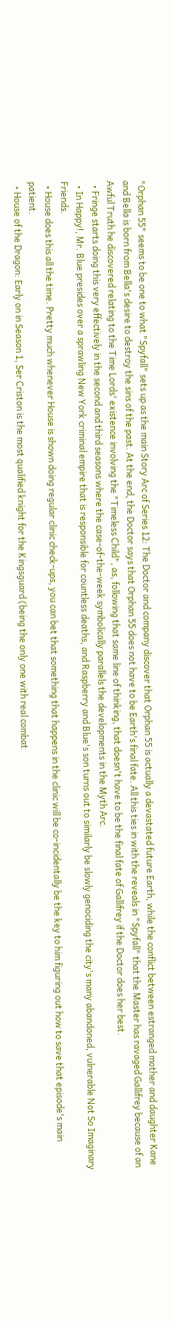"Orphan 55" seems to be one to what "Spyfall" sets up as the main Story Arc of Series 12: The Doctor and company discover that Orphan 55 is actually a devastated future Earth, while the conflict between estranged mother and daughter Kane and Bella is born from Bella's desire to destroy the sins of the past. At the end, the Doctor says that Orphan 55 does not have to be Earth's final fate. All this ties in with the reveals in "Spyfall" that the Master has ravaged Gallifrey because of an Awful Truth he discovered relating to the Time Lords' existence involving the "Timeless Child", as, following that same line of thinking, that doesn't have to be the final fate of Gallifrey if the Doctor does her best.
  • Fringe starts doing this very effectively in the second and third seasons where the case-of-the-week symbolically parallels the developments in the Myth Arc.
  • In Happy!, Mr. Blue presides over a sprawling New York criminal empire that is responsible for countless deaths, and Raspberry and Blue's son turns out to similarly be slowly genociding the city's many abandoned, vulnerable Not So Imaginary Friends.
  • House does this all the time. Pretty much whenever House is shown doing regular clinic check-ups, you can bet that something that happens in the clinic will be co-incidentally be the key to him figuring out how to save that episode's main patient.
  • House of the Dragon: Early on in Season 1, Ser Criston is the most qualified knight for the Kingsguard (being the only one with real combat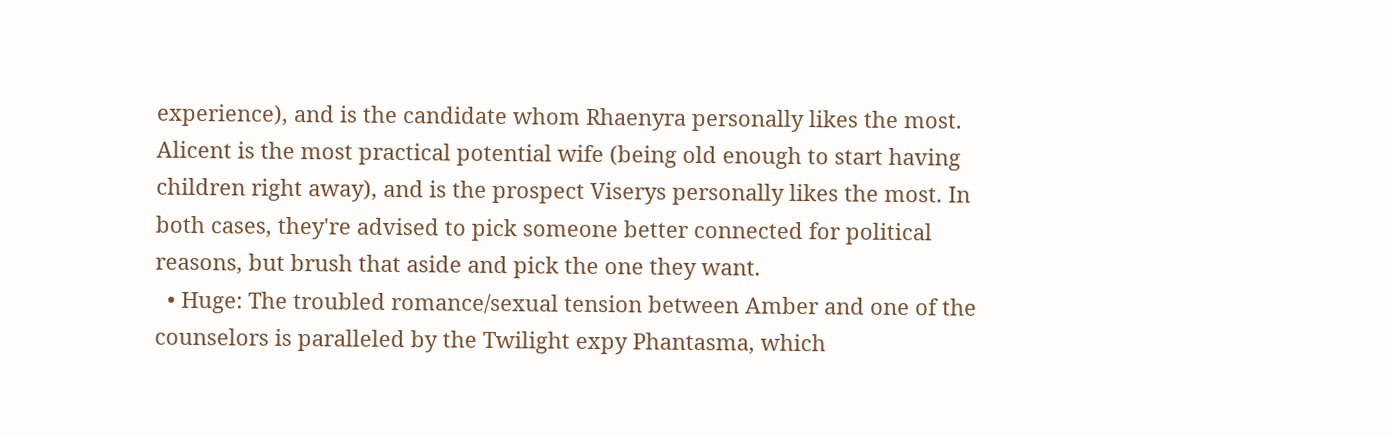experience), and is the candidate whom Rhaenyra personally likes the most. Alicent is the most practical potential wife (being old enough to start having children right away), and is the prospect Viserys personally likes the most. In both cases, they're advised to pick someone better connected for political reasons, but brush that aside and pick the one they want.
  • Huge: The troubled romance/sexual tension between Amber and one of the counselors is paralleled by the Twilight expy Phantasma, which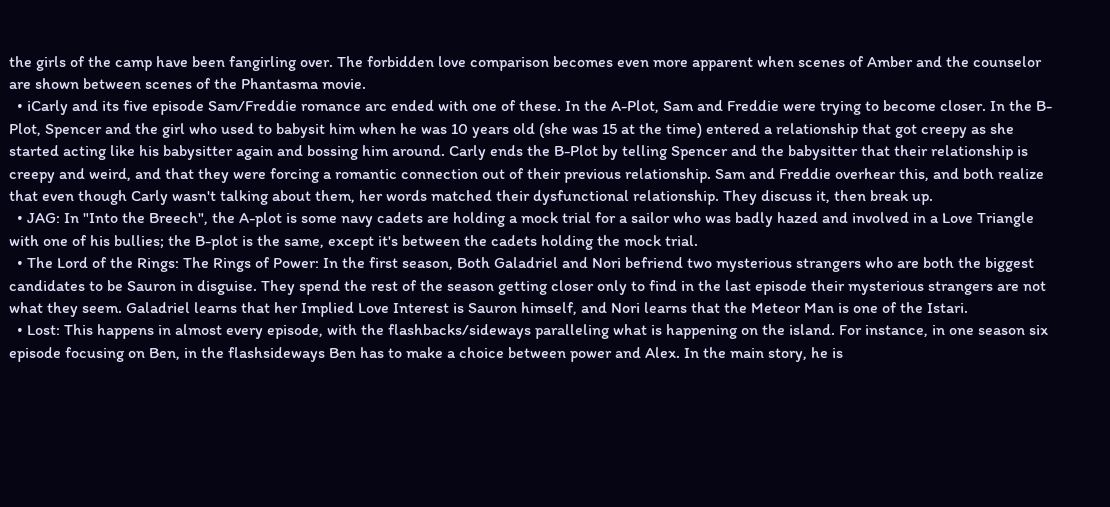the girls of the camp have been fangirling over. The forbidden love comparison becomes even more apparent when scenes of Amber and the counselor are shown between scenes of the Phantasma movie.
  • iCarly and its five episode Sam/Freddie romance arc ended with one of these. In the A-Plot, Sam and Freddie were trying to become closer. In the B-Plot, Spencer and the girl who used to babysit him when he was 10 years old (she was 15 at the time) entered a relationship that got creepy as she started acting like his babysitter again and bossing him around. Carly ends the B-Plot by telling Spencer and the babysitter that their relationship is creepy and weird, and that they were forcing a romantic connection out of their previous relationship. Sam and Freddie overhear this, and both realize that even though Carly wasn't talking about them, her words matched their dysfunctional relationship. They discuss it, then break up.
  • JAG: In "Into the Breech", the A-plot is some navy cadets are holding a mock trial for a sailor who was badly hazed and involved in a Love Triangle with one of his bullies; the B-plot is the same, except it's between the cadets holding the mock trial.
  • The Lord of the Rings: The Rings of Power: In the first season, Both Galadriel and Nori befriend two mysterious strangers who are both the biggest candidates to be Sauron in disguise. They spend the rest of the season getting closer only to find in the last episode their mysterious strangers are not what they seem. Galadriel learns that her Implied Love Interest is Sauron himself, and Nori learns that the Meteor Man is one of the Istari.
  • Lost: This happens in almost every episode, with the flashbacks/sideways paralleling what is happening on the island. For instance, in one season six episode focusing on Ben, in the flashsideways Ben has to make a choice between power and Alex. In the main story, he is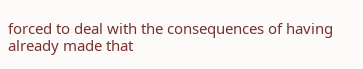forced to deal with the consequences of having already made that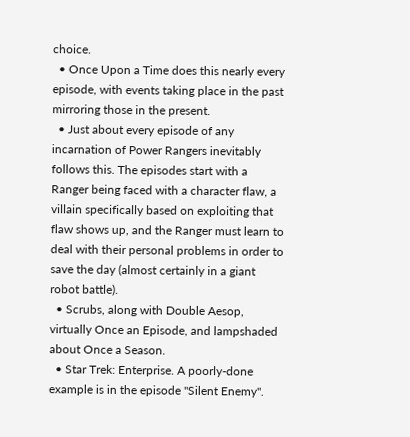choice.
  • Once Upon a Time does this nearly every episode, with events taking place in the past mirroring those in the present.
  • Just about every episode of any incarnation of Power Rangers inevitably follows this. The episodes start with a Ranger being faced with a character flaw, a villain specifically based on exploiting that flaw shows up, and the Ranger must learn to deal with their personal problems in order to save the day (almost certainly in a giant robot battle).
  • Scrubs, along with Double Aesop, virtually Once an Episode, and lampshaded about Once a Season.
  • Star Trek: Enterprise. A poorly-done example is in the episode "Silent Enemy".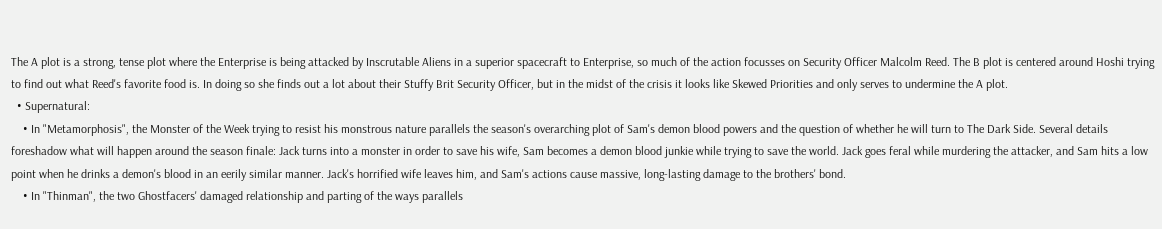The A plot is a strong, tense plot where the Enterprise is being attacked by Inscrutable Aliens in a superior spacecraft to Enterprise, so much of the action focusses on Security Officer Malcolm Reed. The B plot is centered around Hoshi trying to find out what Reed's favorite food is. In doing so she finds out a lot about their Stuffy Brit Security Officer, but in the midst of the crisis it looks like Skewed Priorities and only serves to undermine the A plot.
  • Supernatural:
    • In "Metamorphosis", the Monster of the Week trying to resist his monstrous nature parallels the season's overarching plot of Sam's demon blood powers and the question of whether he will turn to The Dark Side. Several details foreshadow what will happen around the season finale: Jack turns into a monster in order to save his wife, Sam becomes a demon blood junkie while trying to save the world. Jack goes feral while murdering the attacker, and Sam hits a low point when he drinks a demon's blood in an eerily similar manner. Jack's horrified wife leaves him, and Sam's actions cause massive, long-lasting damage to the brothers' bond.
    • In "Thinman", the two Ghostfacers' damaged relationship and parting of the ways parallels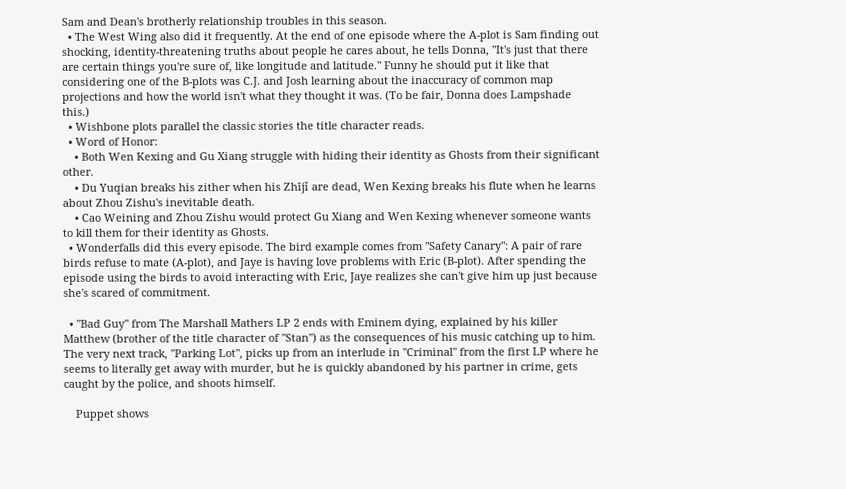Sam and Dean's brotherly relationship troubles in this season.
  • The West Wing also did it frequently. At the end of one episode where the A-plot is Sam finding out shocking, identity-threatening truths about people he cares about, he tells Donna, "It's just that there are certain things you're sure of, like longitude and latitude." Funny he should put it like that considering one of the B-plots was C.J. and Josh learning about the inaccuracy of common map projections and how the world isn't what they thought it was. (To be fair, Donna does Lampshade this.)
  • Wishbone plots parallel the classic stories the title character reads.
  • Word of Honor:
    • Both Wen Kexing and Gu Xiang struggle with hiding their identity as Ghosts from their significant other.
    • Du Yuqian breaks his zither when his Zhījǐ are dead, Wen Kexing breaks his flute when he learns about Zhou Zishu's inevitable death.
    • Cao Weining and Zhou Zishu would protect Gu Xiang and Wen Kexing whenever someone wants to kill them for their identity as Ghosts.
  • Wonderfalls did this every episode. The bird example comes from "Safety Canary": A pair of rare birds refuse to mate (A-plot), and Jaye is having love problems with Eric (B-plot). After spending the episode using the birds to avoid interacting with Eric, Jaye realizes she can't give him up just because she's scared of commitment.

  • "Bad Guy" from The Marshall Mathers LP 2 ends with Eminem dying, explained by his killer Matthew (brother of the title character of "Stan") as the consequences of his music catching up to him. The very next track, "Parking Lot", picks up from an interlude in "Criminal" from the first LP where he seems to literally get away with murder, but he is quickly abandoned by his partner in crime, gets caught by the police, and shoots himself.

    Puppet shows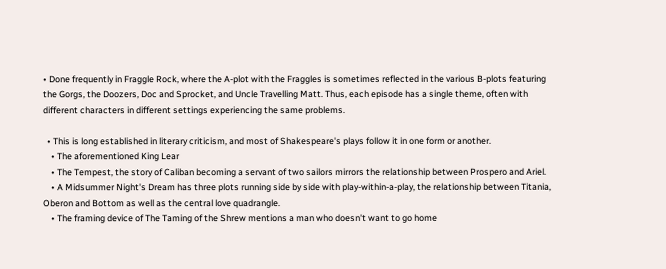• Done frequently in Fraggle Rock, where the A-plot with the Fraggles is sometimes reflected in the various B-plots featuring the Gorgs, the Doozers, Doc and Sprocket, and Uncle Travelling Matt. Thus, each episode has a single theme, often with different characters in different settings experiencing the same problems.

  • This is long established in literary criticism, and most of Shakespeare's plays follow it in one form or another.
    • The aforementioned King Lear
    • The Tempest, the story of Caliban becoming a servant of two sailors mirrors the relationship between Prospero and Ariel.
    • A Midsummer Night's Dream has three plots running side by side with play-within-a-play, the relationship between Titania, Oberon and Bottom as well as the central love quadrangle.
    • The framing device of The Taming of the Shrew mentions a man who doesn't want to go home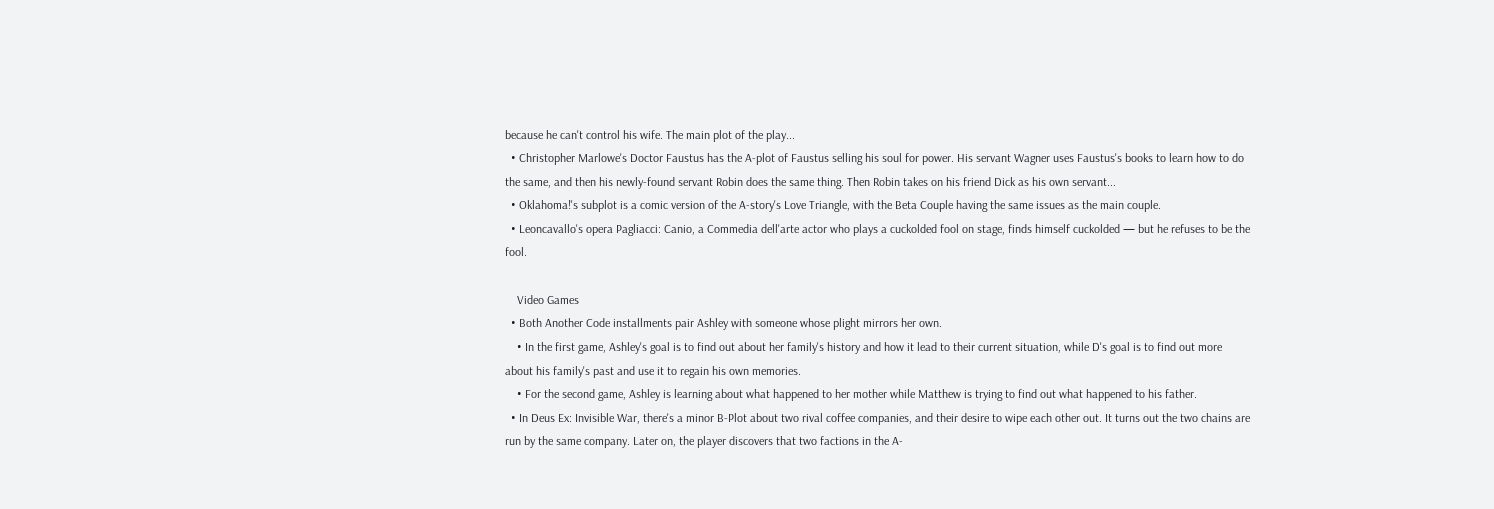because he can't control his wife. The main plot of the play...
  • Christopher Marlowe's Doctor Faustus has the A-plot of Faustus selling his soul for power. His servant Wagner uses Faustus's books to learn how to do the same, and then his newly-found servant Robin does the same thing. Then Robin takes on his friend Dick as his own servant...
  • Oklahoma!'s subplot is a comic version of the A-story's Love Triangle, with the Beta Couple having the same issues as the main couple.
  • Leoncavallo's opera Pagliacci: Canio, a Commedia dell'arte actor who plays a cuckolded fool on stage, finds himself cuckolded — but he refuses to be the fool.

    Video Games
  • Both Another Code installments pair Ashley with someone whose plight mirrors her own.
    • In the first game, Ashley's goal is to find out about her family's history and how it lead to their current situation, while D's goal is to find out more about his family's past and use it to regain his own memories.
    • For the second game, Ashley is learning about what happened to her mother while Matthew is trying to find out what happened to his father.
  • In Deus Ex: Invisible War, there's a minor B-Plot about two rival coffee companies, and their desire to wipe each other out. It turns out the two chains are run by the same company. Later on, the player discovers that two factions in the A-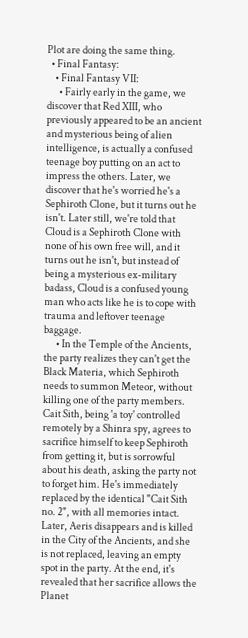Plot are doing the same thing.
  • Final Fantasy:
    • Final Fantasy VII:
      • Fairly early in the game, we discover that Red XIII, who previously appeared to be an ancient and mysterious being of alien intelligence, is actually a confused teenage boy putting on an act to impress the others. Later, we discover that he's worried he's a Sephiroth Clone, but it turns out he isn't. Later still, we're told that Cloud is a Sephiroth Clone with none of his own free will, and it turns out he isn't, but instead of being a mysterious ex-military badass, Cloud is a confused young man who acts like he is to cope with trauma and leftover teenage baggage.
      • In the Temple of the Ancients, the party realizes they can't get the Black Materia, which Sephiroth needs to summon Meteor, without killing one of the party members. Cait Sith, being 'a toy' controlled remotely by a Shinra spy, agrees to sacrifice himself to keep Sephiroth from getting it, but is sorrowful about his death, asking the party not to forget him. He's immediately replaced by the identical "Cait Sith no. 2", with all memories intact. Later, Aeris disappears and is killed in the City of the Ancients, and she is not replaced, leaving an empty spot in the party. At the end, it's revealed that her sacrifice allows the Planet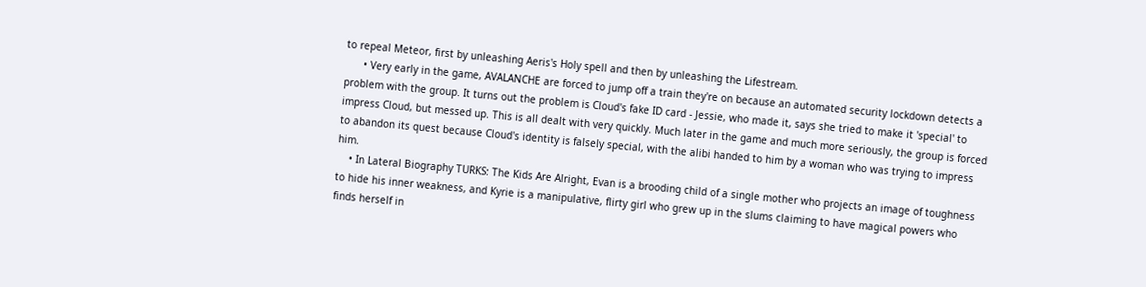to repeal Meteor, first by unleashing Aeris's Holy spell and then by unleashing the Lifestream.
      • Very early in the game, AVALANCHE are forced to jump off a train they're on because an automated security lockdown detects a problem with the group. It turns out the problem is Cloud's fake ID card - Jessie, who made it, says she tried to make it 'special' to impress Cloud, but messed up. This is all dealt with very quickly. Much later in the game and much more seriously, the group is forced to abandon its quest because Cloud's identity is falsely special, with the alibi handed to him by a woman who was trying to impress him.
    • In Lateral Biography TURKS: The Kids Are Alright, Evan is a brooding child of a single mother who projects an image of toughness to hide his inner weakness, and Kyrie is a manipulative, flirty girl who grew up in the slums claiming to have magical powers who finds herself in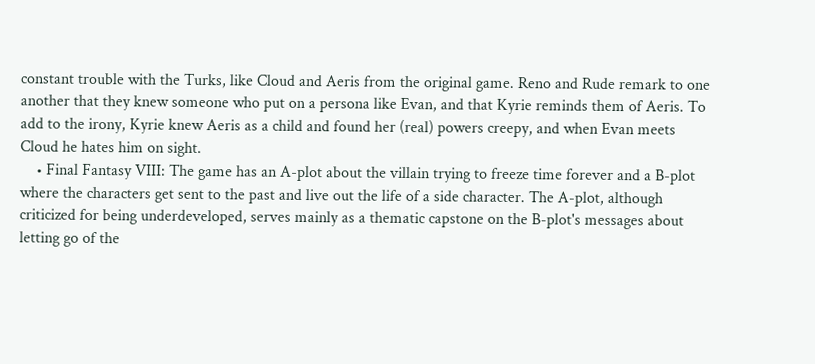constant trouble with the Turks, like Cloud and Aeris from the original game. Reno and Rude remark to one another that they knew someone who put on a persona like Evan, and that Kyrie reminds them of Aeris. To add to the irony, Kyrie knew Aeris as a child and found her (real) powers creepy, and when Evan meets Cloud he hates him on sight.
    • Final Fantasy VIII: The game has an A-plot about the villain trying to freeze time forever and a B-plot where the characters get sent to the past and live out the life of a side character. The A-plot, although criticized for being underdeveloped, serves mainly as a thematic capstone on the B-plot's messages about letting go of the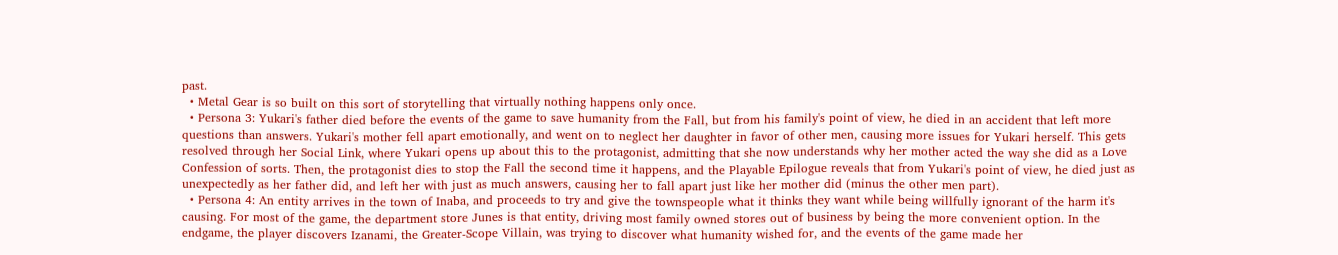past.
  • Metal Gear is so built on this sort of storytelling that virtually nothing happens only once.
  • Persona 3: Yukari's father died before the events of the game to save humanity from the Fall, but from his family's point of view, he died in an accident that left more questions than answers. Yukari's mother fell apart emotionally, and went on to neglect her daughter in favor of other men, causing more issues for Yukari herself. This gets resolved through her Social Link, where Yukari opens up about this to the protagonist, admitting that she now understands why her mother acted the way she did as a Love Confession of sorts. Then, the protagonist dies to stop the Fall the second time it happens, and the Playable Epilogue reveals that from Yukari's point of view, he died just as unexpectedly as her father did, and left her with just as much answers, causing her to fall apart just like her mother did (minus the other men part).
  • Persona 4: An entity arrives in the town of Inaba, and proceeds to try and give the townspeople what it thinks they want while being willfully ignorant of the harm it's causing. For most of the game, the department store Junes is that entity, driving most family owned stores out of business by being the more convenient option. In the endgame, the player discovers Izanami, the Greater-Scope Villain, was trying to discover what humanity wished for, and the events of the game made her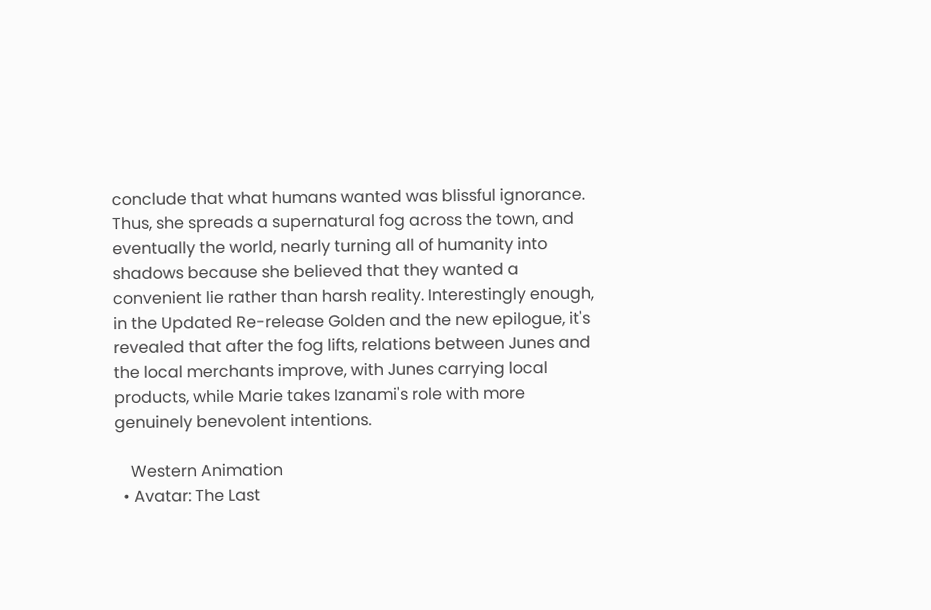conclude that what humans wanted was blissful ignorance. Thus, she spreads a supernatural fog across the town, and eventually the world, nearly turning all of humanity into shadows because she believed that they wanted a convenient lie rather than harsh reality. Interestingly enough, in the Updated Re-release Golden and the new epilogue, it's revealed that after the fog lifts, relations between Junes and the local merchants improve, with Junes carrying local products, while Marie takes Izanami's role with more genuinely benevolent intentions.

    Western Animation
  • Avatar: The Last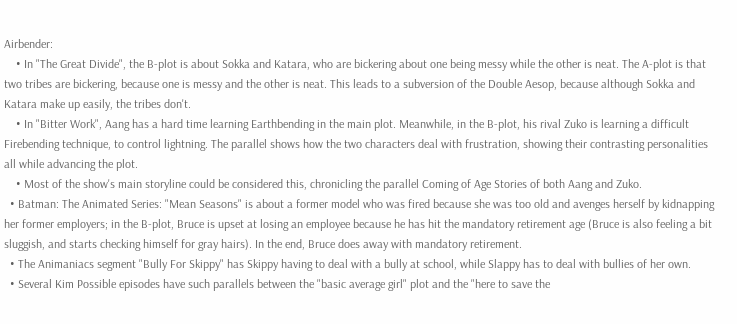Airbender:
    • In "The Great Divide", the B-plot is about Sokka and Katara, who are bickering about one being messy while the other is neat. The A-plot is that two tribes are bickering, because one is messy and the other is neat. This leads to a subversion of the Double Aesop, because although Sokka and Katara make up easily, the tribes don't.
    • In "Bitter Work", Aang has a hard time learning Earthbending in the main plot. Meanwhile, in the B-plot, his rival Zuko is learning a difficult Firebending technique, to control lightning. The parallel shows how the two characters deal with frustration, showing their contrasting personalities all while advancing the plot.
    • Most of the show's main storyline could be considered this, chronicling the parallel Coming of Age Stories of both Aang and Zuko.
  • Batman: The Animated Series: "Mean Seasons" is about a former model who was fired because she was too old and avenges herself by kidnapping her former employers; in the B-plot, Bruce is upset at losing an employee because he has hit the mandatory retirement age (Bruce is also feeling a bit sluggish, and starts checking himself for gray hairs). In the end, Bruce does away with mandatory retirement.
  • The Animaniacs segment "Bully For Skippy" has Skippy having to deal with a bully at school, while Slappy has to deal with bullies of her own.
  • Several Kim Possible episodes have such parallels between the "basic average girl" plot and the "here to save the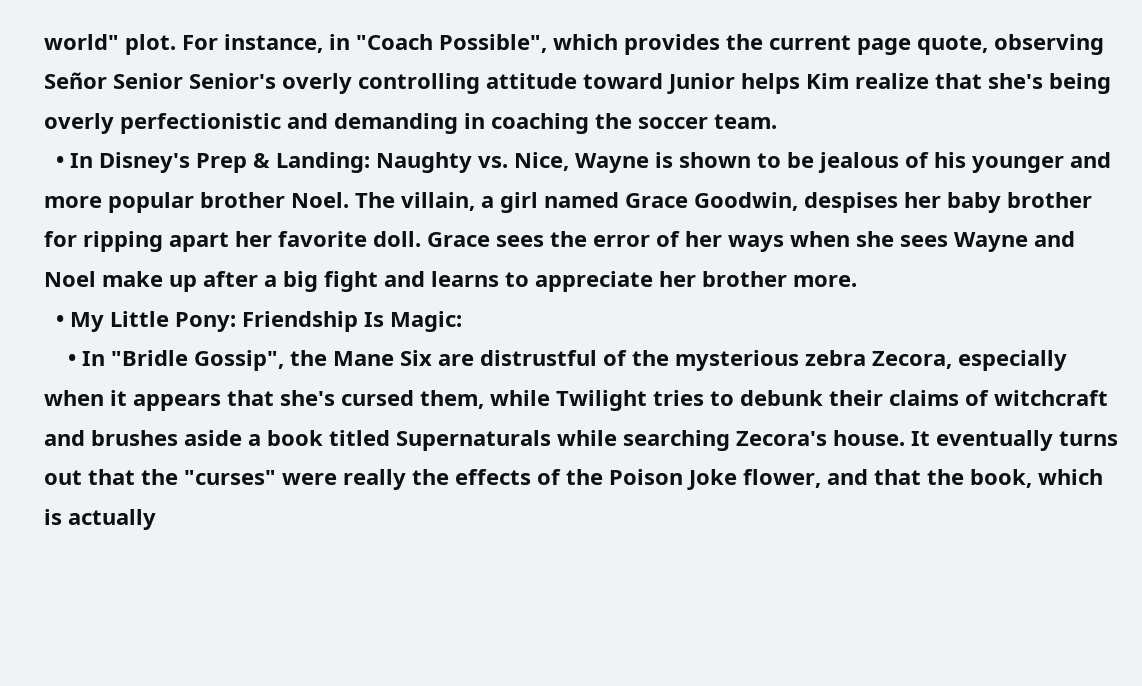world" plot. For instance, in "Coach Possible", which provides the current page quote, observing Señor Senior Senior's overly controlling attitude toward Junior helps Kim realize that she's being overly perfectionistic and demanding in coaching the soccer team.
  • In Disney's Prep & Landing: Naughty vs. Nice, Wayne is shown to be jealous of his younger and more popular brother Noel. The villain, a girl named Grace Goodwin, despises her baby brother for ripping apart her favorite doll. Grace sees the error of her ways when she sees Wayne and Noel make up after a big fight and learns to appreciate her brother more.
  • My Little Pony: Friendship Is Magic:
    • In "Bridle Gossip", the Mane Six are distrustful of the mysterious zebra Zecora, especially when it appears that she's cursed them, while Twilight tries to debunk their claims of witchcraft and brushes aside a book titled Supernaturals while searching Zecora's house. It eventually turns out that the "curses" were really the effects of the Poison Joke flower, and that the book, which is actually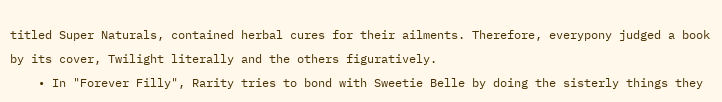titled Super Naturals, contained herbal cures for their ailments. Therefore, everypony judged a book by its cover, Twilight literally and the others figuratively.
    • In "Forever Filly", Rarity tries to bond with Sweetie Belle by doing the sisterly things they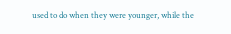used to do when they were younger, while the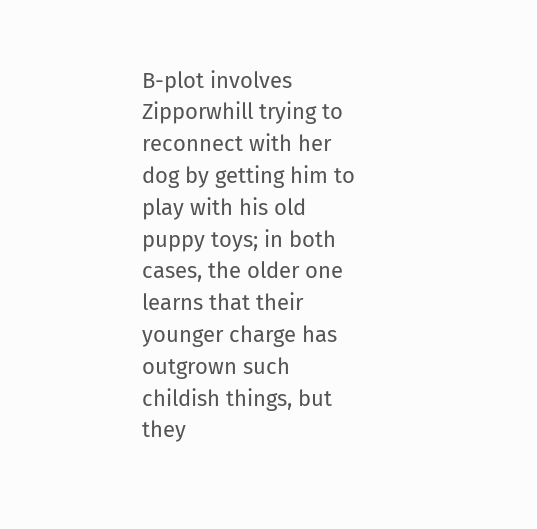B-plot involves Zipporwhill trying to reconnect with her dog by getting him to play with his old puppy toys; in both cases, the older one learns that their younger charge has outgrown such childish things, but they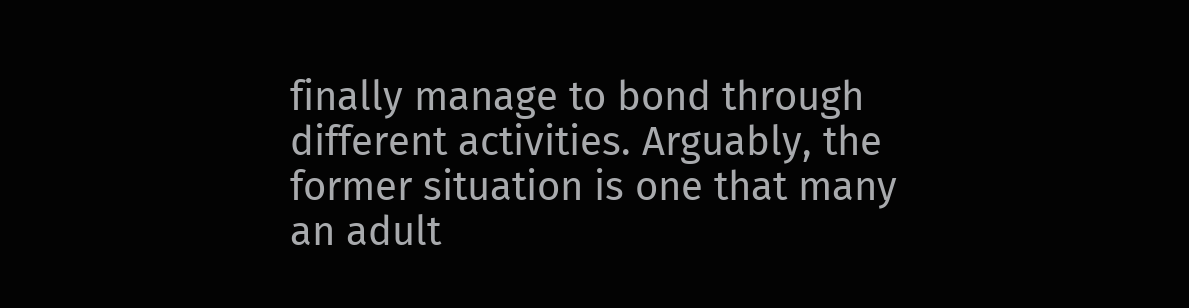finally manage to bond through different activities. Arguably, the former situation is one that many an adult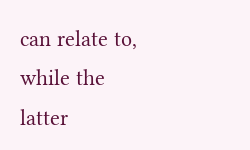can relate to, while the latter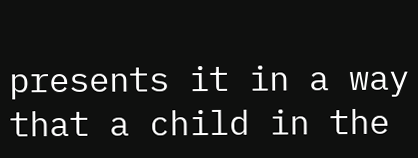presents it in a way that a child in the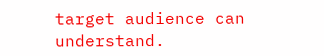target audience can understand.